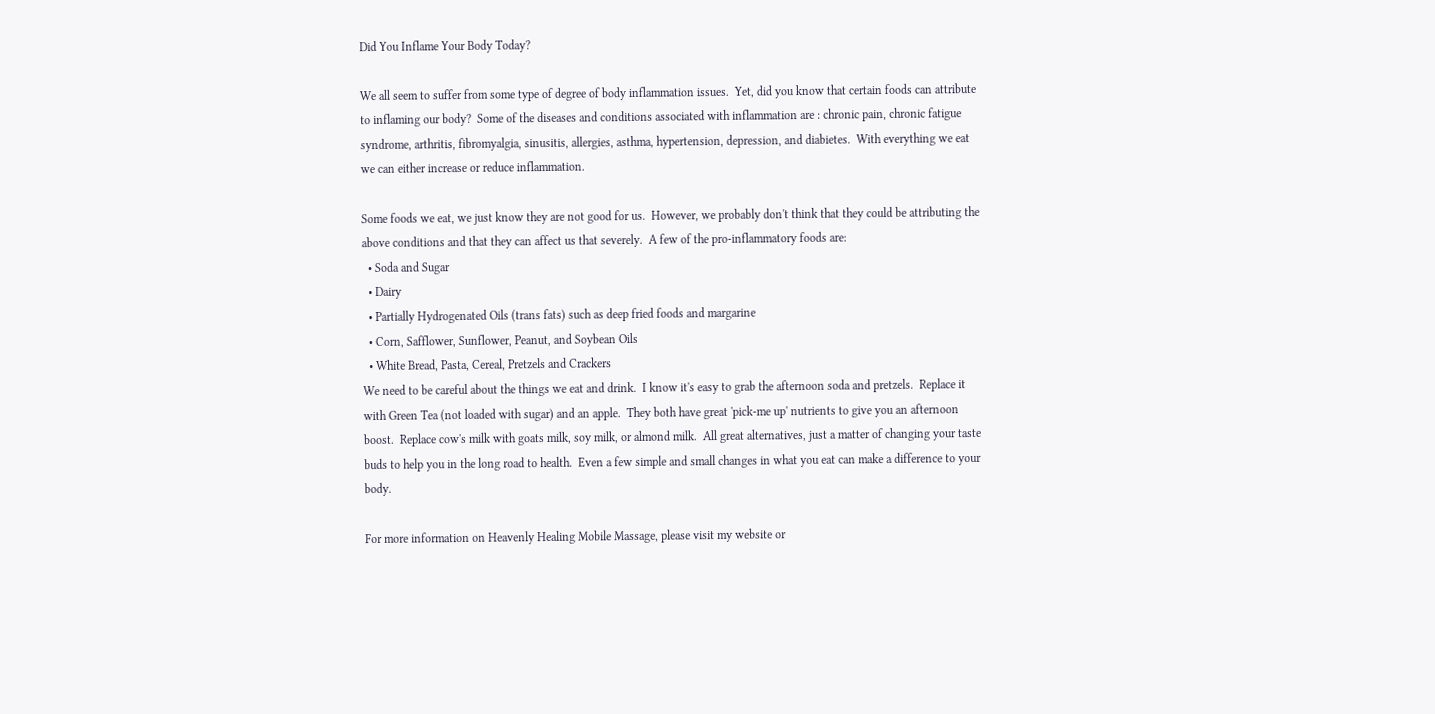Did You Inflame Your Body Today?

We all seem to suffer from some type of degree of body inflammation issues.  Yet, did you know that certain foods can attribute to inflaming our body?  Some of the diseases and conditions associated with inflammation are : chronic pain, chronic fatigue syndrome, arthritis, fibromyalgia, sinusitis, allergies, asthma, hypertension, depression, and diabietes.  With everything we eat we can either increase or reduce inflammation.

Some foods we eat, we just know they are not good for us.  However, we probably don't think that they could be attributing the above conditions and that they can affect us that severely.  A few of the pro-inflammatory foods are:
  • Soda and Sugar
  • Dairy
  • Partially Hydrogenated Oils (trans fats) such as deep fried foods and margarine
  • Corn, Safflower, Sunflower, Peanut, and Soybean Oils
  • White Bread, Pasta, Cereal, Pretzels and Crackers
We need to be careful about the things we eat and drink.  I know it's easy to grab the afternoon soda and pretzels.  Replace it with Green Tea (not loaded with sugar) and an apple.  They both have great 'pick-me up' nutrients to give you an afternoon boost.  Replace cow's milk with goats milk, soy milk, or almond milk.  All great alternatives, just a matter of changing your taste buds to help you in the long road to health.  Even a few simple and small changes in what you eat can make a difference to your body.

For more information on Heavenly Healing Mobile Massage, please visit my website or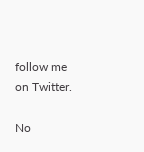follow me on Twitter.

No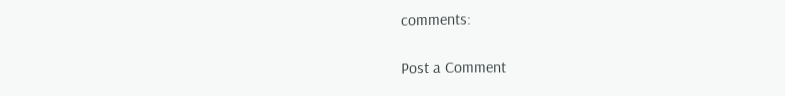comments:

Post a Comment